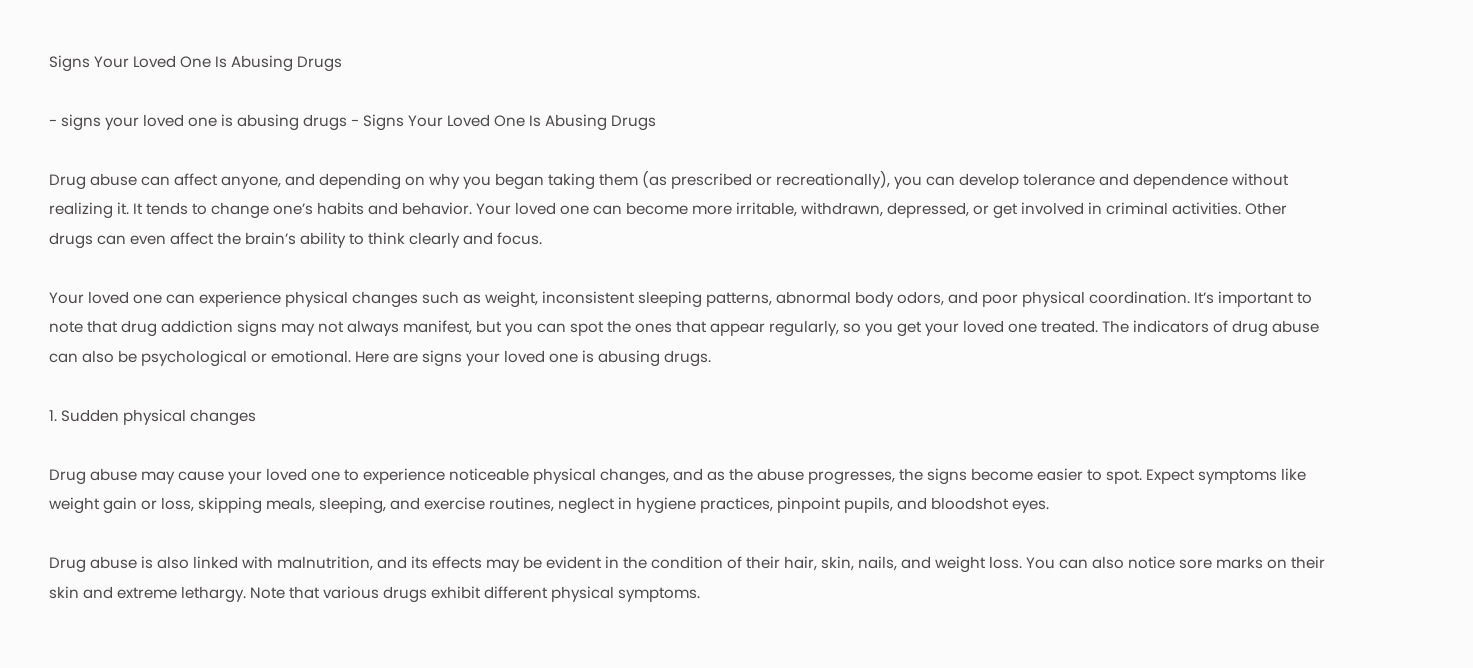Signs Your Loved One Is Abusing Drugs

- signs your loved one is abusing drugs - Signs Your Loved One Is Abusing Drugs

Drug abuse can affect anyone, and depending on why you began taking them (as prescribed or recreationally), you can develop tolerance and dependence without realizing it. It tends to change one’s habits and behavior. Your loved one can become more irritable, withdrawn, depressed, or get involved in criminal activities. Other drugs can even affect the brain’s ability to think clearly and focus.

Your loved one can experience physical changes such as weight, inconsistent sleeping patterns, abnormal body odors, and poor physical coordination. It’s important to note that drug addiction signs may not always manifest, but you can spot the ones that appear regularly, so you get your loved one treated. The indicators of drug abuse can also be psychological or emotional. Here are signs your loved one is abusing drugs.

1. Sudden physical changes

Drug abuse may cause your loved one to experience noticeable physical changes, and as the abuse progresses, the signs become easier to spot. Expect symptoms like weight gain or loss, skipping meals, sleeping, and exercise routines, neglect in hygiene practices, pinpoint pupils, and bloodshot eyes.

Drug abuse is also linked with malnutrition, and its effects may be evident in the condition of their hair, skin, nails, and weight loss. You can also notice sore marks on their skin and extreme lethargy. Note that various drugs exhibit different physical symptoms.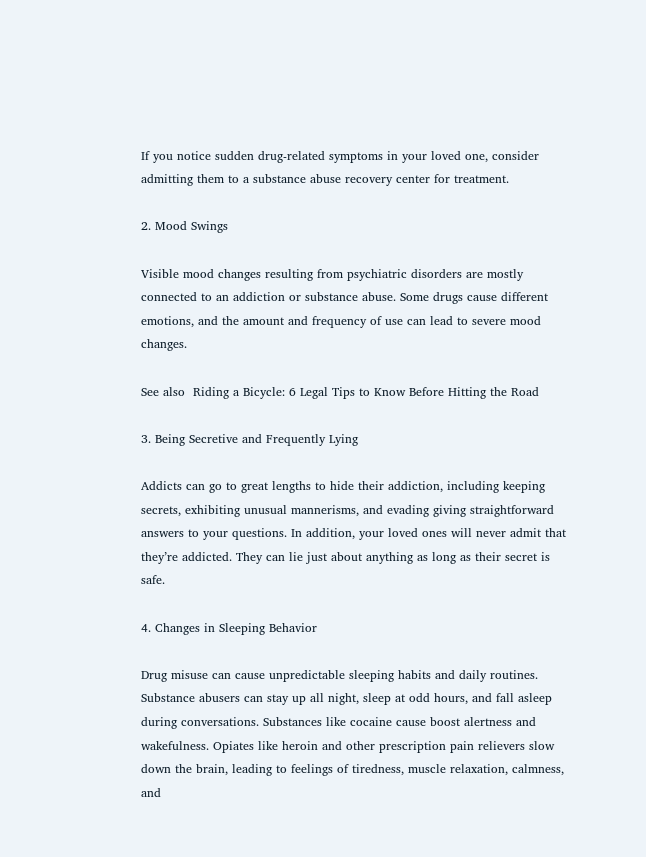If you notice sudden drug-related symptoms in your loved one, consider admitting them to a substance abuse recovery center for treatment.

2. Mood Swings

Visible mood changes resulting from psychiatric disorders are mostly connected to an addiction or substance abuse. Some drugs cause different emotions, and the amount and frequency of use can lead to severe mood changes.

See also  Riding a Bicycle: 6 Legal Tips to Know Before Hitting the Road

3. Being Secretive and Frequently Lying

Addicts can go to great lengths to hide their addiction, including keeping secrets, exhibiting unusual mannerisms, and evading giving straightforward answers to your questions. In addition, your loved ones will never admit that they’re addicted. They can lie just about anything as long as their secret is safe.

4. Changes in Sleeping Behavior

Drug misuse can cause unpredictable sleeping habits and daily routines. Substance abusers can stay up all night, sleep at odd hours, and fall asleep during conversations. Substances like cocaine cause boost alertness and wakefulness. Opiates like heroin and other prescription pain relievers slow down the brain, leading to feelings of tiredness, muscle relaxation, calmness, and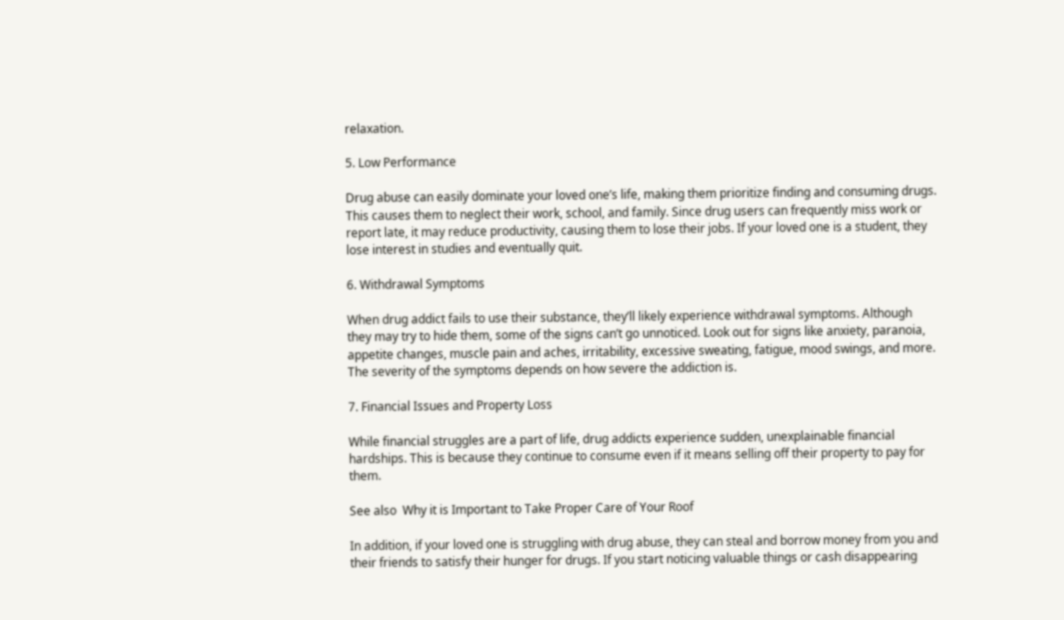relaxation.

5. Low Performance

Drug abuse can easily dominate your loved one’s life, making them prioritize finding and consuming drugs. This causes them to neglect their work, school, and family. Since drug users can frequently miss work or report late, it may reduce productivity, causing them to lose their jobs. If your loved one is a student, they lose interest in studies and eventually quit.

6. Withdrawal Symptoms

When drug addict fails to use their substance, they’ll likely experience withdrawal symptoms. Although they may try to hide them, some of the signs can’t go unnoticed. Look out for signs like anxiety, paranoia, appetite changes, muscle pain and aches, irritability, excessive sweating, fatigue, mood swings, and more. The severity of the symptoms depends on how severe the addiction is.

7. Financial Issues and Property Loss

While financial struggles are a part of life, drug addicts experience sudden, unexplainable financial hardships. This is because they continue to consume even if it means selling off their property to pay for them.

See also  Why it is Important to Take Proper Care of Your Roof

In addition, if your loved one is struggling with drug abuse, they can steal and borrow money from you and their friends to satisfy their hunger for drugs. If you start noticing valuable things or cash disappearing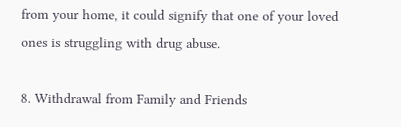from your home, it could signify that one of your loved ones is struggling with drug abuse.

8. Withdrawal from Family and Friends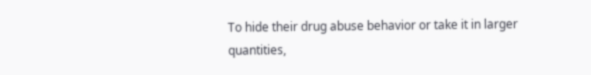To hide their drug abuse behavior or take it in larger quantities,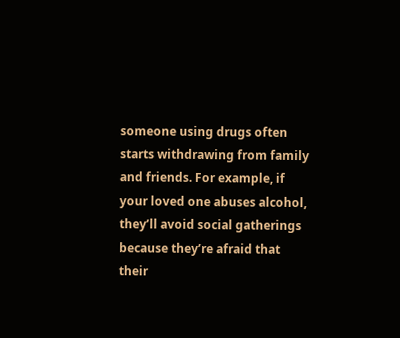someone using drugs often starts withdrawing from family and friends. For example, if your loved one abuses alcohol, they’ll avoid social gatherings because they’re afraid that their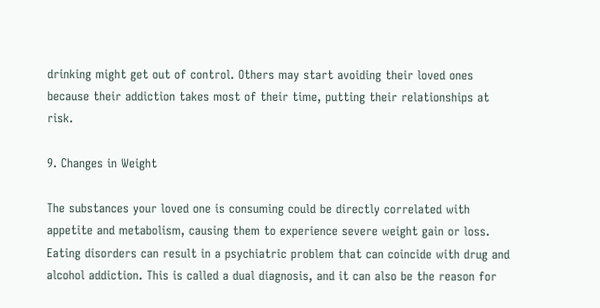drinking might get out of control. Others may start avoiding their loved ones because their addiction takes most of their time, putting their relationships at risk.

9. Changes in Weight

The substances your loved one is consuming could be directly correlated with appetite and metabolism, causing them to experience severe weight gain or loss. Eating disorders can result in a psychiatric problem that can coincide with drug and alcohol addiction. This is called a dual diagnosis, and it can also be the reason for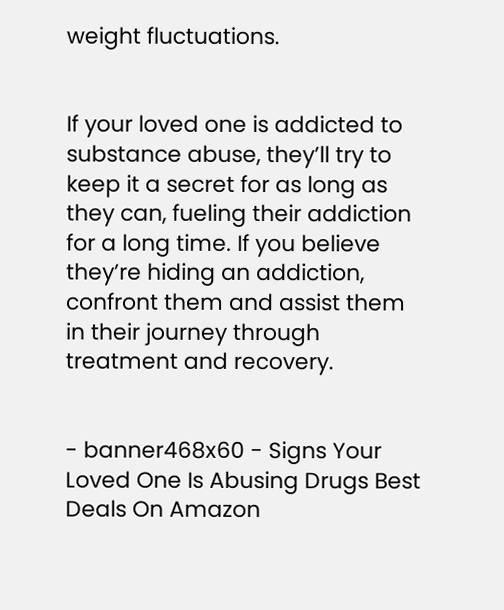weight fluctuations.


If your loved one is addicted to substance abuse, they’ll try to keep it a secret for as long as they can, fueling their addiction for a long time. If you believe they’re hiding an addiction, confront them and assist them in their journey through treatment and recovery.


- banner468x60 - Signs Your Loved One Is Abusing Drugs Best Deals On Amazon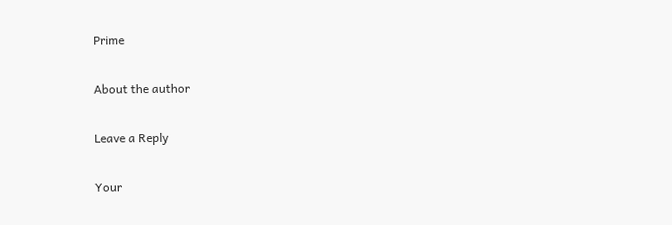Prime

About the author

Leave a Reply

Your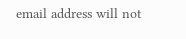email address will not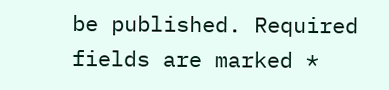be published. Required fields are marked *